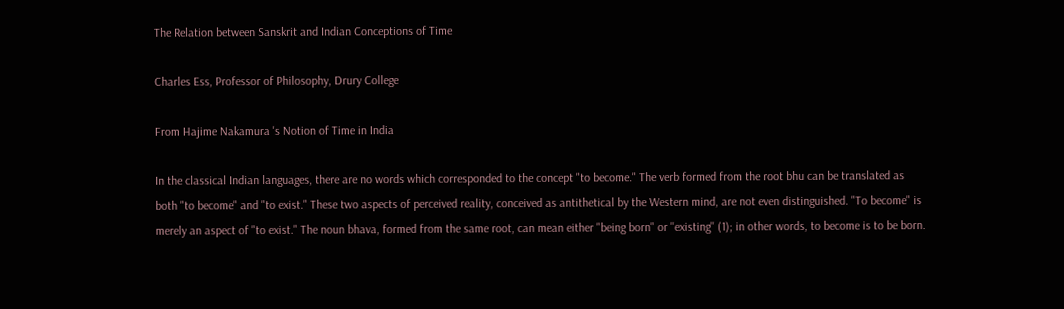The Relation between Sanskrit and Indian Conceptions of Time

Charles Ess, Professor of Philosophy, Drury College

From Hajime Nakamura 's Notion of Time in India

In the classical Indian languages, there are no words which corresponded to the concept "to become." The verb formed from the root bhu can be translated as both "to become" and "to exist." These two aspects of perceived reality, conceived as antithetical by the Western mind, are not even distinguished. "To become" is merely an aspect of "to exist." The noun bhava, formed from the same root, can mean either "being born" or ''existing'' (1); in other words, to become is to be born.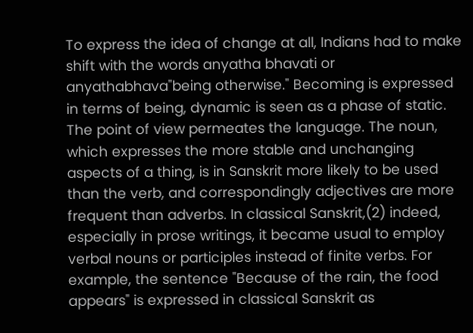To express the idea of change at all, Indians had to make shift with the words anyatha bhavati or anyathabhava"being otherwise." Becoming is expressed in terms of being, dynamic is seen as a phase of static. The point of view permeates the language. The noun, which expresses the more stable and unchanging aspects of a thing, is in Sanskrit more likely to be used than the verb, and correspondingly adjectives are more frequent than adverbs. In classical Sanskrit,(2) indeed, especially in prose writings, it became usual to employ verbal nouns or participles instead of finite verbs. For example, the sentence "Because of the rain, the food appears" is expressed in classical Sanskrit as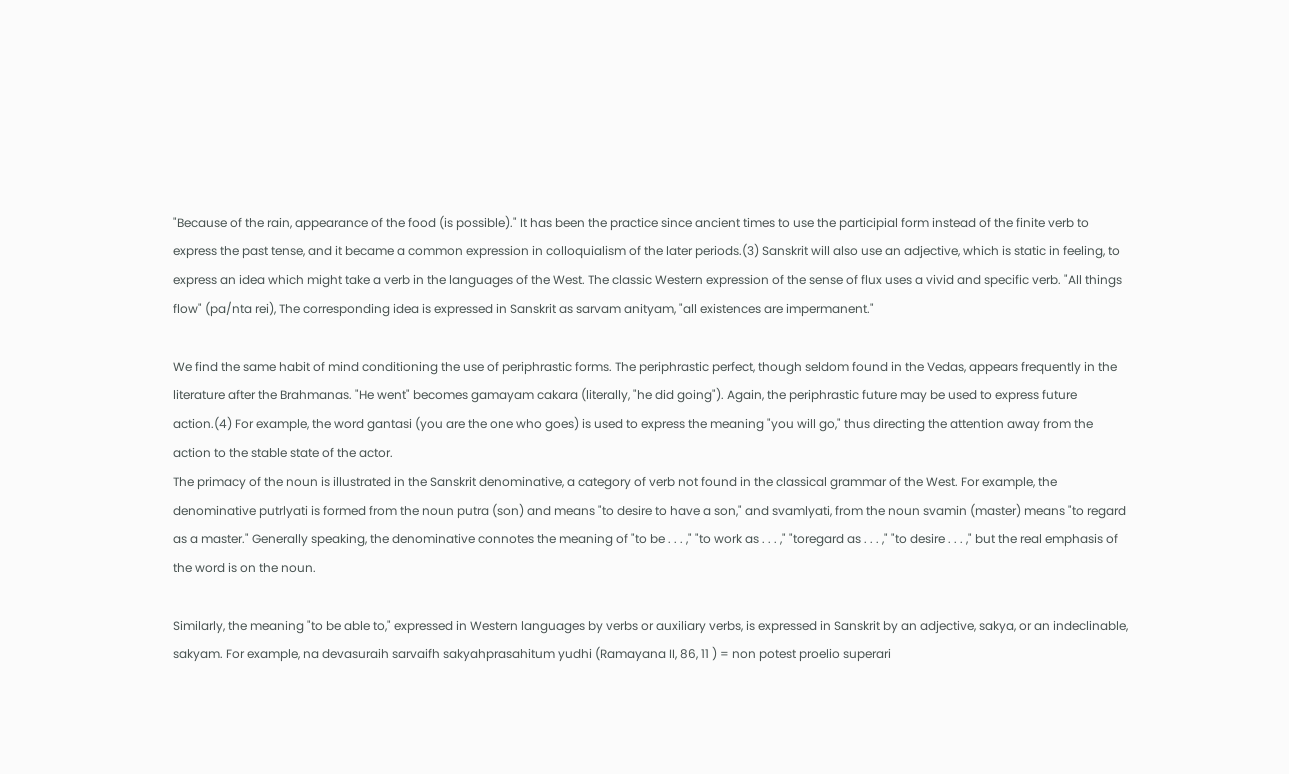"Because of the rain, appearance of the food (is possible)." It has been the practice since ancient times to use the participial form instead of the finite verb to express the past tense, and it became a common expression in colloquialism of the later periods.(3) Sanskrit will also use an adjective, which is static in feeling, to express an idea which might take a verb in the languages of the West. The classic Western expression of the sense of flux uses a vivid and specific verb. "All things flow" (pa/nta rei), The corresponding idea is expressed in Sanskrit as sarvam anityam, "all existences are impermanent."

We find the same habit of mind conditioning the use of periphrastic forms. The periphrastic perfect, though seldom found in the Vedas, appears frequently in the literature after the Brahmanas. "He went" becomes gamayam cakara (literally, "he did going"). Again, the periphrastic future may be used to express future action.(4) For example, the word gantasi (you are the one who goes) is used to express the meaning "you will go," thus directing the attention away from the action to the stable state of the actor.
The primacy of the noun is illustrated in the Sanskrit denominative, a category of verb not found in the classical grammar of the West. For example, the denominative putrlyati is formed from the noun putra (son) and means "to desire to have a son," and svamlyati, from the noun svamin (master) means "to regard as a master." Generally speaking, the denominative connotes the meaning of "to be . . . ," "to work as . . . ," "toregard as . . . ," "to desire . . . ," but the real emphasis of the word is on the noun.

Similarly, the meaning "to be able to," expressed in Western languages by verbs or auxiliary verbs, is expressed in Sanskrit by an adjective, sakya, or an indeclinable, sakyam. For example, na devasuraih sarvaifh sakyahprasahitum yudhi (Ramayana II, 86, 11 ) = non potest proelio superari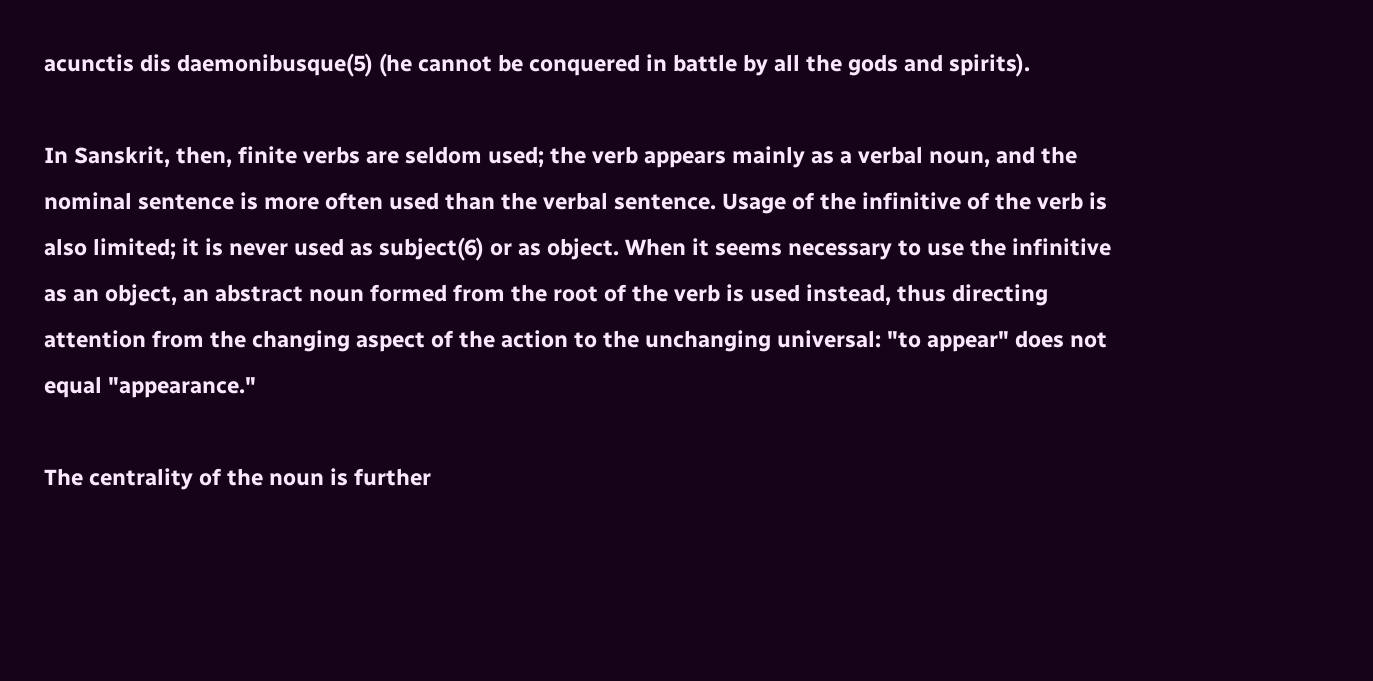acunctis dis daemonibusque(5) (he cannot be conquered in battle by all the gods and spirits).

In Sanskrit, then, finite verbs are seldom used; the verb appears mainly as a verbal noun, and the nominal sentence is more often used than the verbal sentence. Usage of the infinitive of the verb is also limited; it is never used as subject(6) or as object. When it seems necessary to use the infinitive as an object, an abstract noun formed from the root of the verb is used instead, thus directing attention from the changing aspect of the action to the unchanging universal: "to appear" does not equal "appearance."

The centrality of the noun is further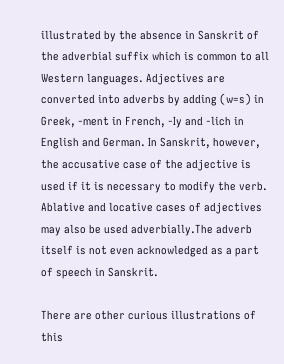illustrated by the absence in Sanskrit of the adverbial suffix which is common to all Western languages. Adjectives are converted into adverbs by adding (w=s) in Greek, -ment in French, -Iy and -lich in English and German. In Sanskrit, however, the accusative case of the adjective is used if it is necessary to modify the verb. Ablative and locative cases of adjectives may also be used adverbially.The adverb itself is not even acknowledged as a part of speech in Sanskrit.

There are other curious illustrations of this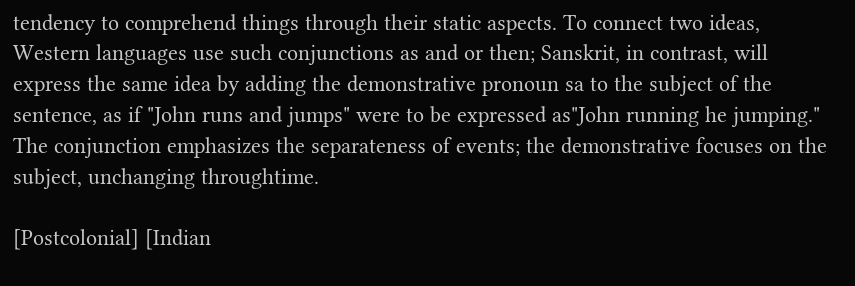tendency to comprehend things through their static aspects. To connect two ideas, Western languages use such conjunctions as and or then; Sanskrit, in contrast, will express the same idea by adding the demonstrative pronoun sa to the subject of the sentence, as if "John runs and jumps" were to be expressed as"John running he jumping." The conjunction emphasizes the separateness of events; the demonstrative focuses on the subject, unchanging throughtime.

[Postcolonial] [Indian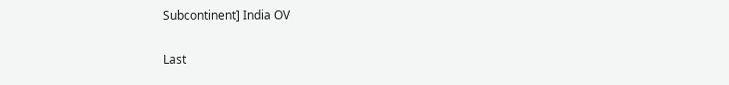Subcontinent] India OV

Last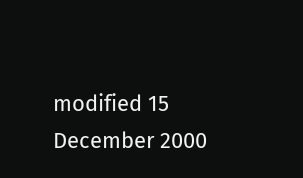modified 15 December 2000